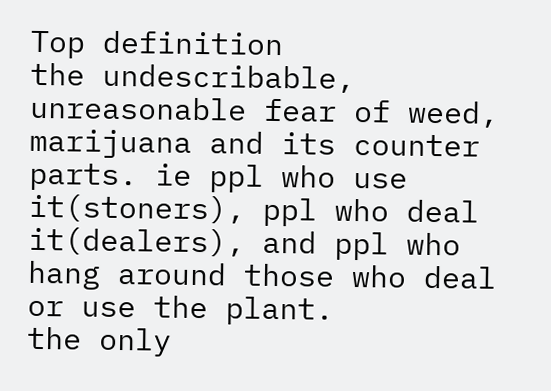Top definition
the undescribable, unreasonable fear of weed, marijuana and its counter parts. ie ppl who use it(stoners), ppl who deal it(dealers), and ppl who hang around those who deal or use the plant.
the only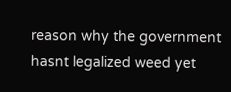reason why the government hasnt legalized weed yet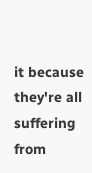it because they're all suffering from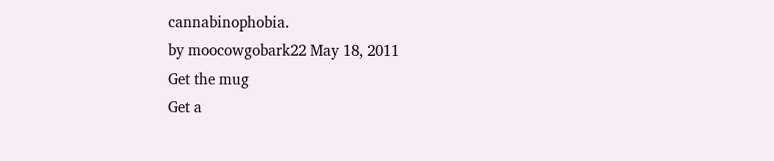cannabinophobia.
by moocowgobark22 May 18, 2011
Get the mug
Get a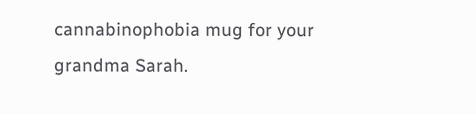cannabinophobia mug for your grandma Sarah.